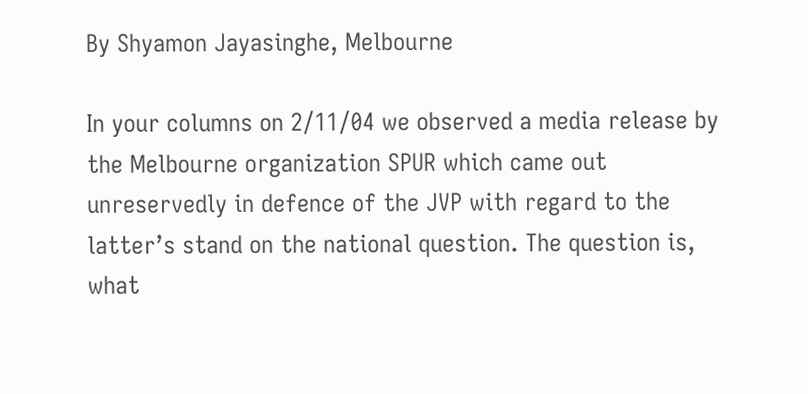By Shyamon Jayasinghe, Melbourne

In your columns on 2/11/04 we observed a media release by the Melbourne organization SPUR which came out unreservedly in defence of the JVP with regard to the latter’s stand on the national question. The question is, what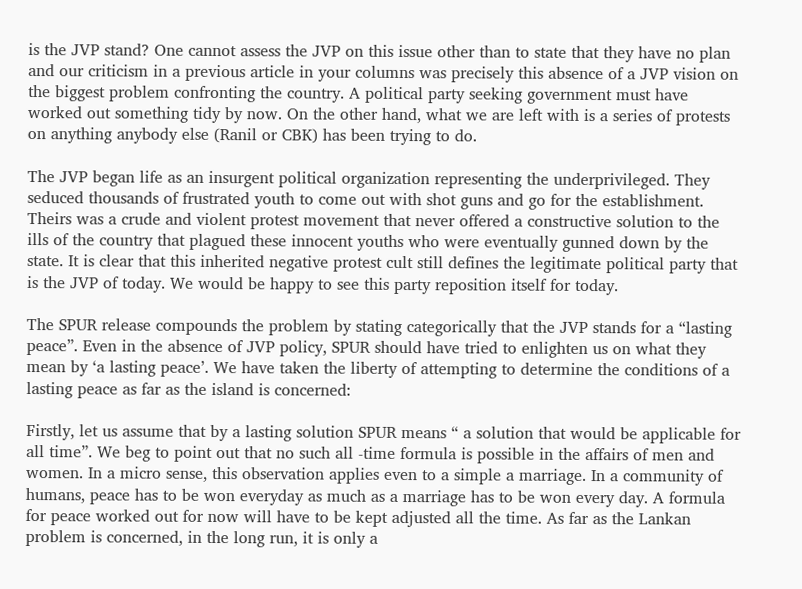is the JVP stand? One cannot assess the JVP on this issue other than to state that they have no plan and our criticism in a previous article in your columns was precisely this absence of a JVP vision on the biggest problem confronting the country. A political party seeking government must have worked out something tidy by now. On the other hand, what we are left with is a series of protests on anything anybody else (Ranil or CBK) has been trying to do.

The JVP began life as an insurgent political organization representing the underprivileged. They seduced thousands of frustrated youth to come out with shot guns and go for the establishment. Theirs was a crude and violent protest movement that never offered a constructive solution to the ills of the country that plagued these innocent youths who were eventually gunned down by the state. It is clear that this inherited negative protest cult still defines the legitimate political party that is the JVP of today. We would be happy to see this party reposition itself for today.

The SPUR release compounds the problem by stating categorically that the JVP stands for a “lasting peace”. Even in the absence of JVP policy, SPUR should have tried to enlighten us on what they mean by ‘a lasting peace’. We have taken the liberty of attempting to determine the conditions of a lasting peace as far as the island is concerned:

Firstly, let us assume that by a lasting solution SPUR means “ a solution that would be applicable for all time”. We beg to point out that no such all -time formula is possible in the affairs of men and women. In a micro sense, this observation applies even to a simple a marriage. In a community of humans, peace has to be won everyday as much as a marriage has to be won every day. A formula for peace worked out for now will have to be kept adjusted all the time. As far as the Lankan problem is concerned, in the long run, it is only a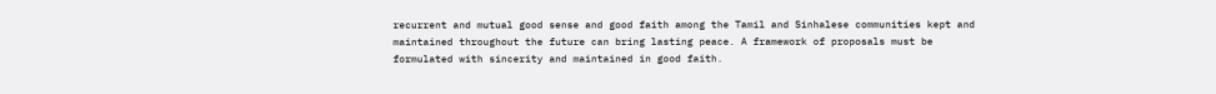recurrent and mutual good sense and good faith among the Tamil and Sinhalese communities kept and maintained throughout the future can bring lasting peace. A framework of proposals must be formulated with sincerity and maintained in good faith.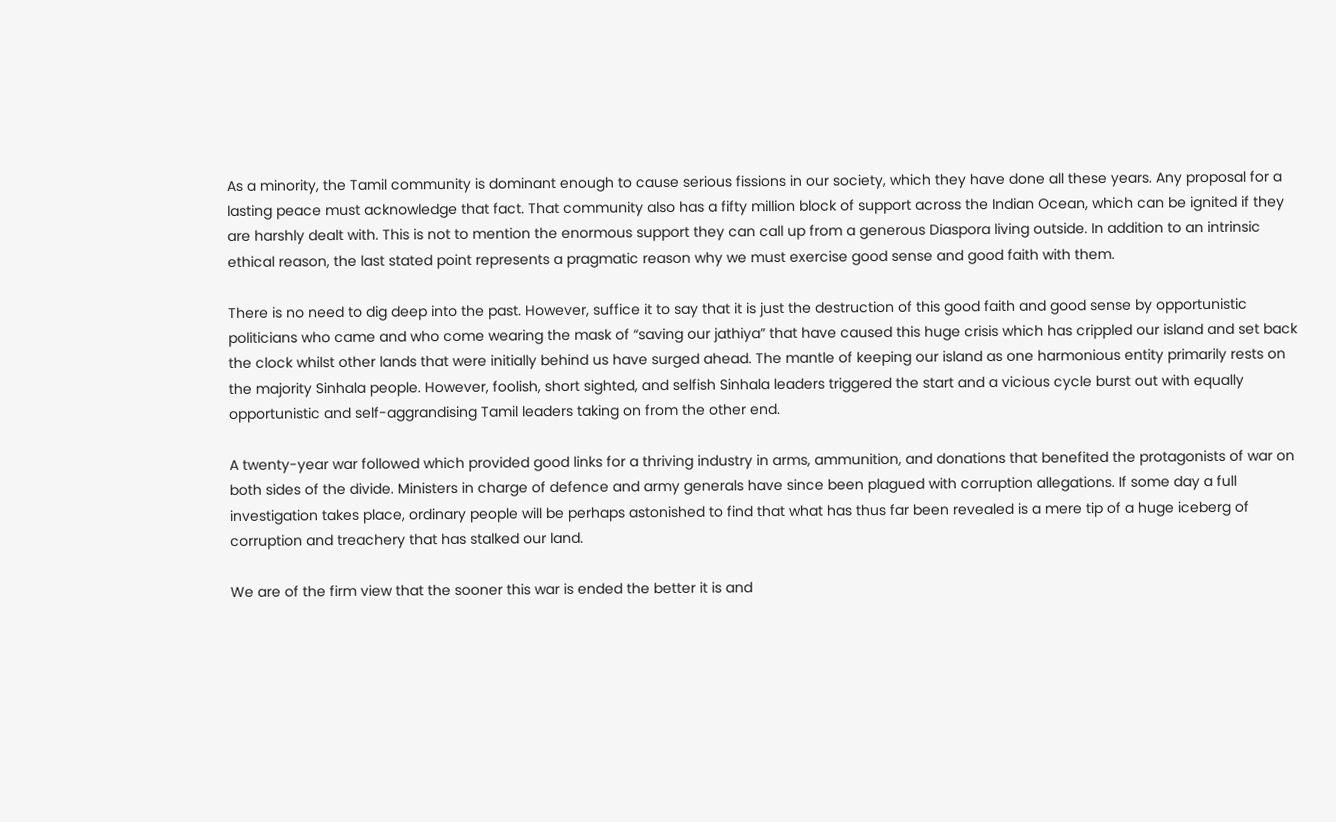As a minority, the Tamil community is dominant enough to cause serious fissions in our society, which they have done all these years. Any proposal for a lasting peace must acknowledge that fact. That community also has a fifty million block of support across the Indian Ocean, which can be ignited if they are harshly dealt with. This is not to mention the enormous support they can call up from a generous Diaspora living outside. In addition to an intrinsic ethical reason, the last stated point represents a pragmatic reason why we must exercise good sense and good faith with them.

There is no need to dig deep into the past. However, suffice it to say that it is just the destruction of this good faith and good sense by opportunistic politicians who came and who come wearing the mask of “saving our jathiya” that have caused this huge crisis which has crippled our island and set back the clock whilst other lands that were initially behind us have surged ahead. The mantle of keeping our island as one harmonious entity primarily rests on the majority Sinhala people. However, foolish, short sighted, and selfish Sinhala leaders triggered the start and a vicious cycle burst out with equally opportunistic and self-aggrandising Tamil leaders taking on from the other end.

A twenty-year war followed which provided good links for a thriving industry in arms, ammunition, and donations that benefited the protagonists of war on both sides of the divide. Ministers in charge of defence and army generals have since been plagued with corruption allegations. If some day a full investigation takes place, ordinary people will be perhaps astonished to find that what has thus far been revealed is a mere tip of a huge iceberg of corruption and treachery that has stalked our land.

We are of the firm view that the sooner this war is ended the better it is and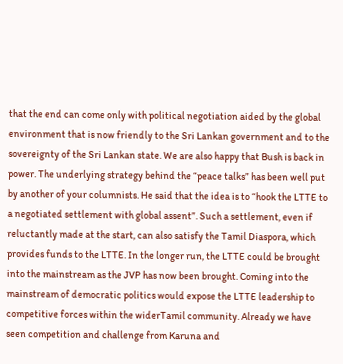that the end can come only with political negotiation aided by the global environment that is now friendly to the Sri Lankan government and to the sovereignty of the Sri Lankan state. We are also happy that Bush is back in power. The underlying strategy behind the “peace talks” has been well put by another of your columnists. He said that the idea is to “hook the LTTE to a negotiated settlement with global assent”. Such a settlement, even if reluctantly made at the start, can also satisfy the Tamil Diaspora, which provides funds to the LTTE. In the longer run, the LTTE could be brought into the mainstream as the JVP has now been brought. Coming into the mainstream of democratic politics would expose the LTTE leadership to competitive forces within the widerTamil community. Already we have seen competition and challenge from Karuna and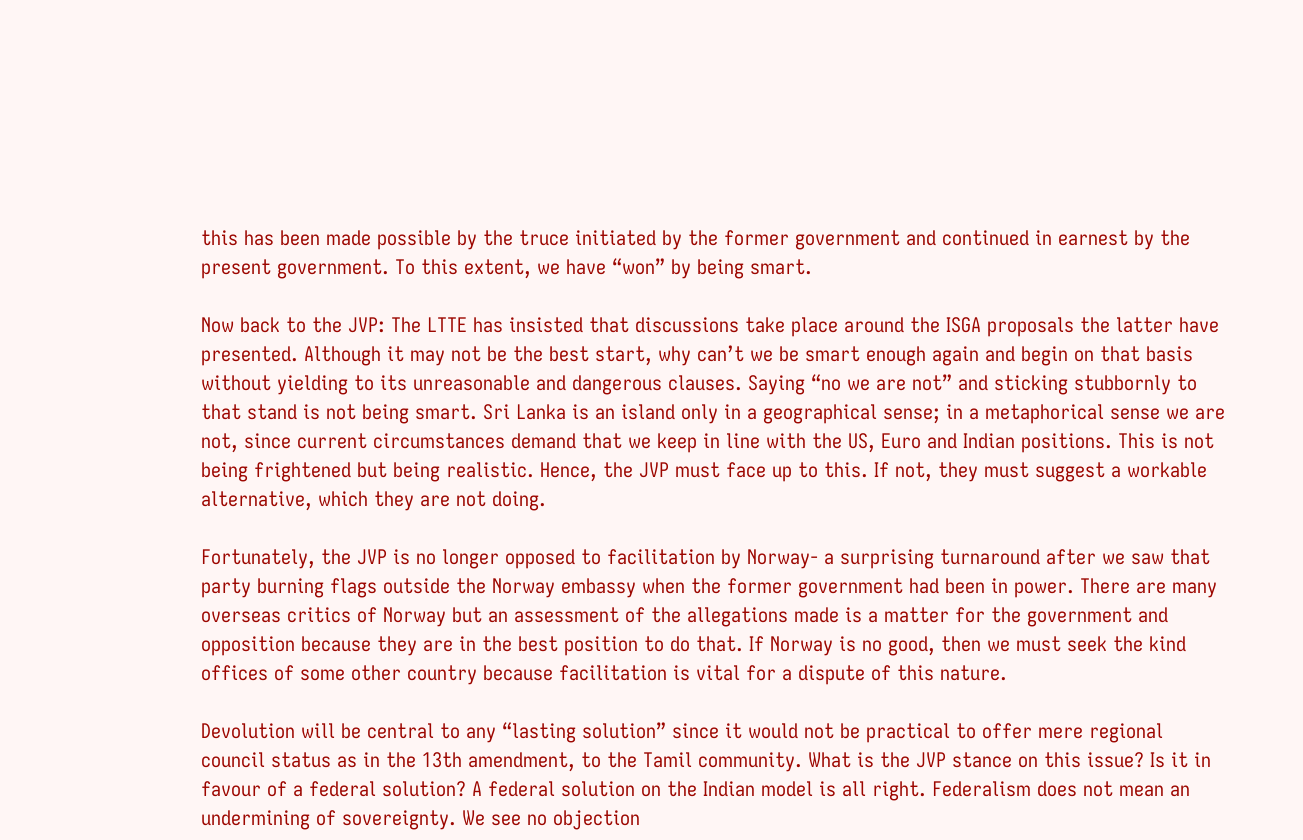this has been made possible by the truce initiated by the former government and continued in earnest by the present government. To this extent, we have “won” by being smart.

Now back to the JVP: The LTTE has insisted that discussions take place around the ISGA proposals the latter have presented. Although it may not be the best start, why can’t we be smart enough again and begin on that basis without yielding to its unreasonable and dangerous clauses. Saying “no we are not” and sticking stubbornly to that stand is not being smart. Sri Lanka is an island only in a geographical sense; in a metaphorical sense we are not, since current circumstances demand that we keep in line with the US, Euro and Indian positions. This is not being frightened but being realistic. Hence, the JVP must face up to this. If not, they must suggest a workable alternative, which they are not doing.

Fortunately, the JVP is no longer opposed to facilitation by Norway- a surprising turnaround after we saw that party burning flags outside the Norway embassy when the former government had been in power. There are many overseas critics of Norway but an assessment of the allegations made is a matter for the government and opposition because they are in the best position to do that. If Norway is no good, then we must seek the kind offices of some other country because facilitation is vital for a dispute of this nature.

Devolution will be central to any “lasting solution” since it would not be practical to offer mere regional council status as in the 13th amendment, to the Tamil community. What is the JVP stance on this issue? Is it in favour of a federal solution? A federal solution on the Indian model is all right. Federalism does not mean an undermining of sovereignty. We see no objection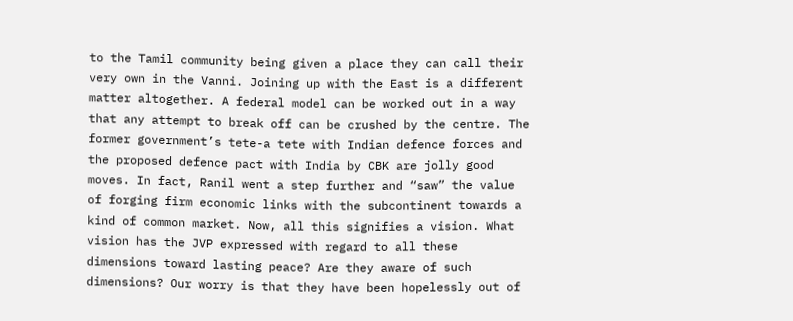to the Tamil community being given a place they can call their very own in the Vanni. Joining up with the East is a different matter altogether. A federal model can be worked out in a way that any attempt to break off can be crushed by the centre. The former government’s tete-a tete with Indian defence forces and the proposed defence pact with India by CBK are jolly good moves. In fact, Ranil went a step further and “saw” the value of forging firm economic links with the subcontinent towards a kind of common market. Now, all this signifies a vision. What vision has the JVP expressed with regard to all these dimensions toward lasting peace? Are they aware of such dimensions? Our worry is that they have been hopelessly out of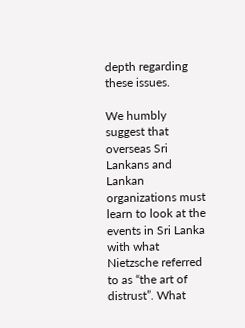depth regarding these issues.

We humbly suggest that overseas Sri Lankans and Lankan organizations must learn to look at the events in Sri Lanka with what Nietzsche referred to as “the art of distrust”. What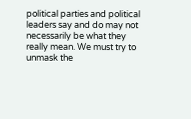political parties and political leaders say and do may not necessarily be what they really mean. We must try to unmask the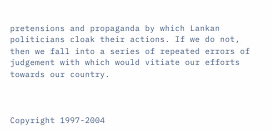pretensions and propaganda by which Lankan politicians cloak their actions. If we do not, then we fall into a series of repeated errors of judgement with which would vitiate our efforts towards our country.



Copyright 1997-2004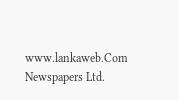www.lankaweb.Com Newspapers Ltd.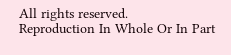All rights reserved.
Reproduction In Whole Or In Part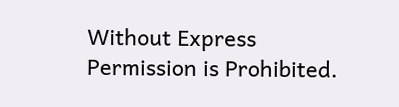Without Express Permission is Prohibited.